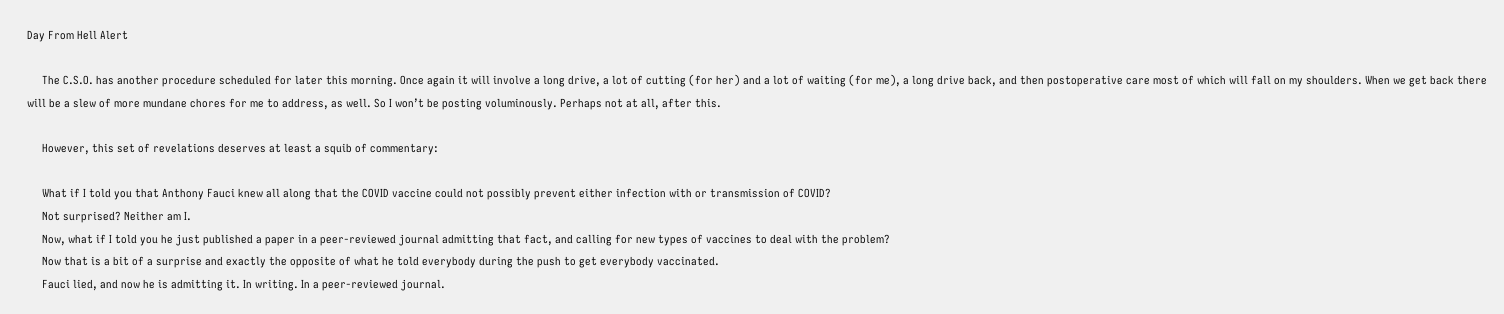Day From Hell Alert

     The C.S.O. has another procedure scheduled for later this morning. Once again it will involve a long drive, a lot of cutting (for her) and a lot of waiting (for me), a long drive back, and then postoperative care most of which will fall on my shoulders. When we get back there will be a slew of more mundane chores for me to address, as well. So I won’t be posting voluminously. Perhaps not at all, after this.

     However, this set of revelations deserves at least a squib of commentary:

     What if I told you that Anthony Fauci knew all along that the COVID vaccine could not possibly prevent either infection with or transmission of COVID?
     Not surprised? Neither am I.
     Now, what if I told you he just published a paper in a peer-reviewed journal admitting that fact, and calling for new types of vaccines to deal with the problem?
     Now that is a bit of a surprise and exactly the opposite of what he told everybody during the push to get everybody vaccinated.
     Fauci lied, and now he is admitting it. In writing. In a peer-reviewed journal.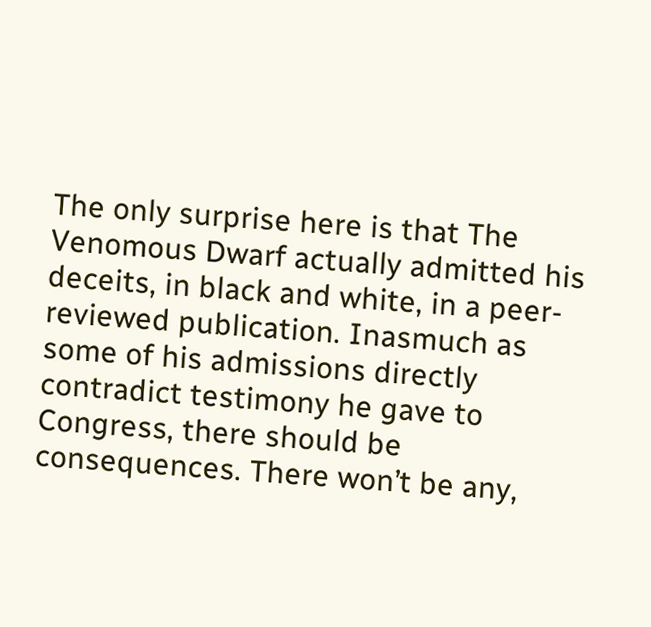The only surprise here is that The Venomous Dwarf actually admitted his deceits, in black and white, in a peer-reviewed publication. Inasmuch as some of his admissions directly contradict testimony he gave to Congress, there should be consequences. There won’t be any,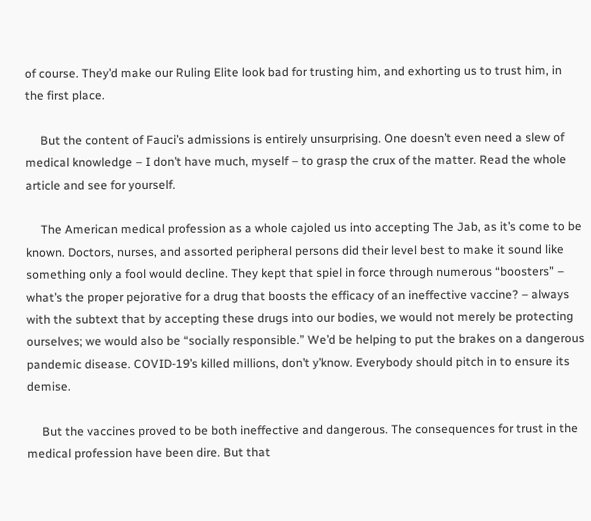of course. They’d make our Ruling Elite look bad for trusting him, and exhorting us to trust him, in the first place.

     But the content of Fauci’s admissions is entirely unsurprising. One doesn’t even need a slew of medical knowledge – I don’t have much, myself – to grasp the crux of the matter. Read the whole article and see for yourself.

     The American medical profession as a whole cajoled us into accepting The Jab, as it’s come to be known. Doctors, nurses, and assorted peripheral persons did their level best to make it sound like something only a fool would decline. They kept that spiel in force through numerous “boosters” – what’s the proper pejorative for a drug that boosts the efficacy of an ineffective vaccine? – always with the subtext that by accepting these drugs into our bodies, we would not merely be protecting ourselves; we would also be “socially responsible.” We’d be helping to put the brakes on a dangerous pandemic disease. COVID-19’s killed millions, don’t y’know. Everybody should pitch in to ensure its demise.

     But the vaccines proved to be both ineffective and dangerous. The consequences for trust in the medical profession have been dire. But that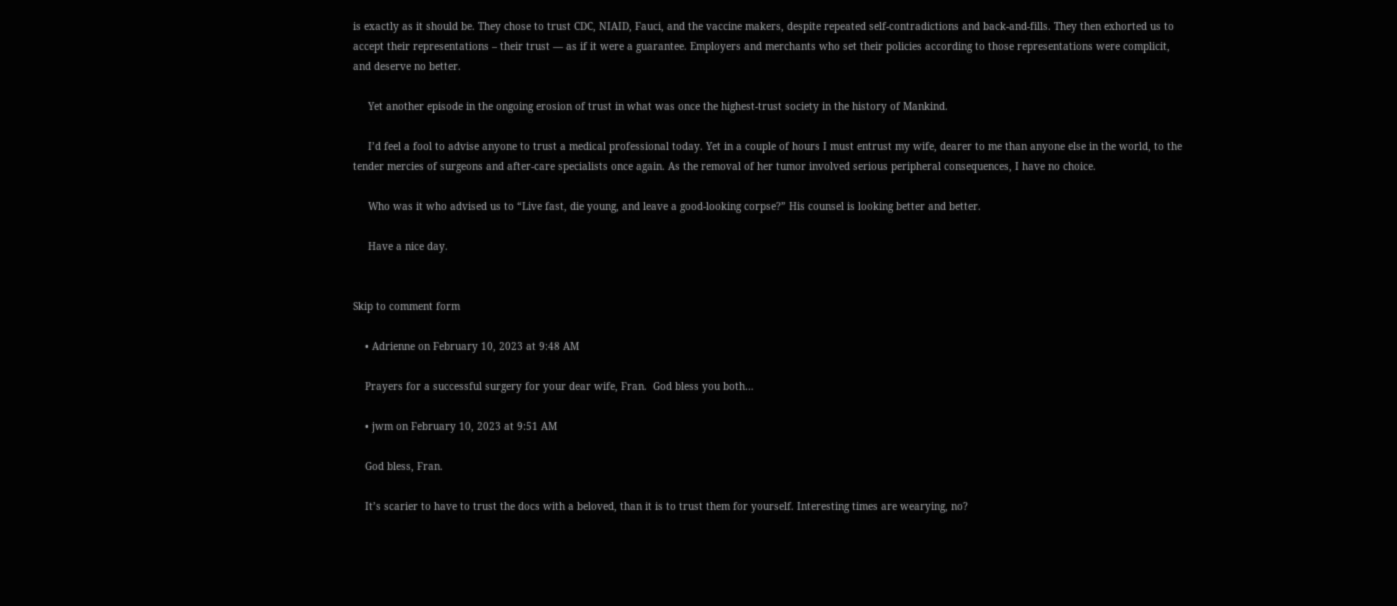is exactly as it should be. They chose to trust CDC, NIAID, Fauci, and the vaccine makers, despite repeated self-contradictions and back-and-fills. They then exhorted us to accept their representations – their trust — as if it were a guarantee. Employers and merchants who set their policies according to those representations were complicit, and deserve no better.

     Yet another episode in the ongoing erosion of trust in what was once the highest-trust society in the history of Mankind.

     I’d feel a fool to advise anyone to trust a medical professional today. Yet in a couple of hours I must entrust my wife, dearer to me than anyone else in the world, to the tender mercies of surgeons and after-care specialists once again. As the removal of her tumor involved serious peripheral consequences, I have no choice.

     Who was it who advised us to “Live fast, die young, and leave a good-looking corpse?” His counsel is looking better and better.

     Have a nice day.


Skip to comment form

    • Adrienne on February 10, 2023 at 9:48 AM

    Prayers for a successful surgery for your dear wife, Fran.  God bless you both…

    • jwm on February 10, 2023 at 9:51 AM

    God bless, Fran.

    It’s scarier to have to trust the docs with a beloved, than it is to trust them for yourself. Interesting times are wearying, no?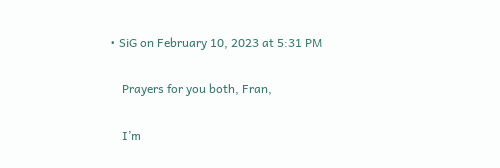• SiG on February 10, 2023 at 5:31 PM

    Prayers for you both, Fran,

    I’m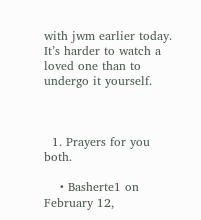with jwm earlier today.  It’s harder to watch a loved one than to undergo it yourself.



  1. Prayers for you both.

    • Basherte1 on February 12,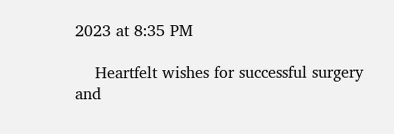2023 at 8:35 PM

    Heartfelt wishes for successful surgery and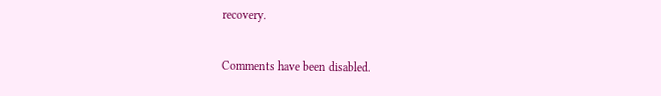recovery.

Comments have been disabled.